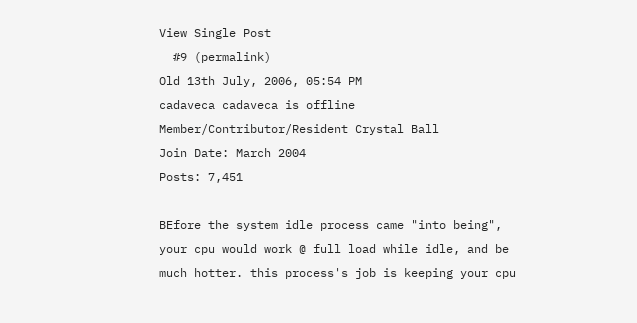View Single Post
  #9 (permalink)
Old 13th July, 2006, 05:54 PM
cadaveca cadaveca is offline
Member/Contributor/Resident Crystal Ball
Join Date: March 2004
Posts: 7,451

BEfore the system idle process came "into being", your cpu would work @ full load while idle, and be much hotter. this process's job is keeping your cpu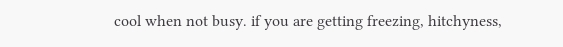cool when not busy. if you are getting freezing, hitchyness,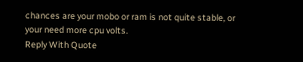chances are your mobo or ram is not quite stable, or your need more cpu volts.
Reply With Quote